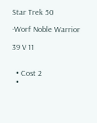Star Trek 50

·Worf Noble Warrior

39 V 11


  • Cost 2
  •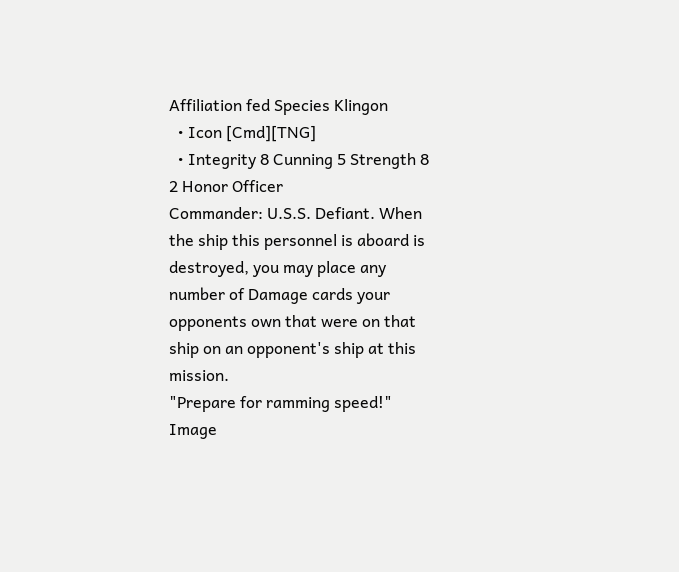Affiliation fed Species Klingon
  • Icon [Cmd][TNG]
  • Integrity 8 Cunning 5 Strength 8
2 Honor Officer
Commander: U.S.S. Defiant. When the ship this personnel is aboard is destroyed, you may place any number of Damage cards your opponents own that were on that ship on an opponent's ship at this mission.
"Prepare for ramming speed!"
Image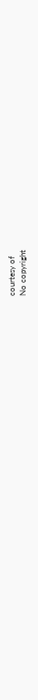courtesy of
No copyright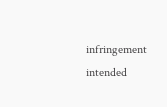infringement intended